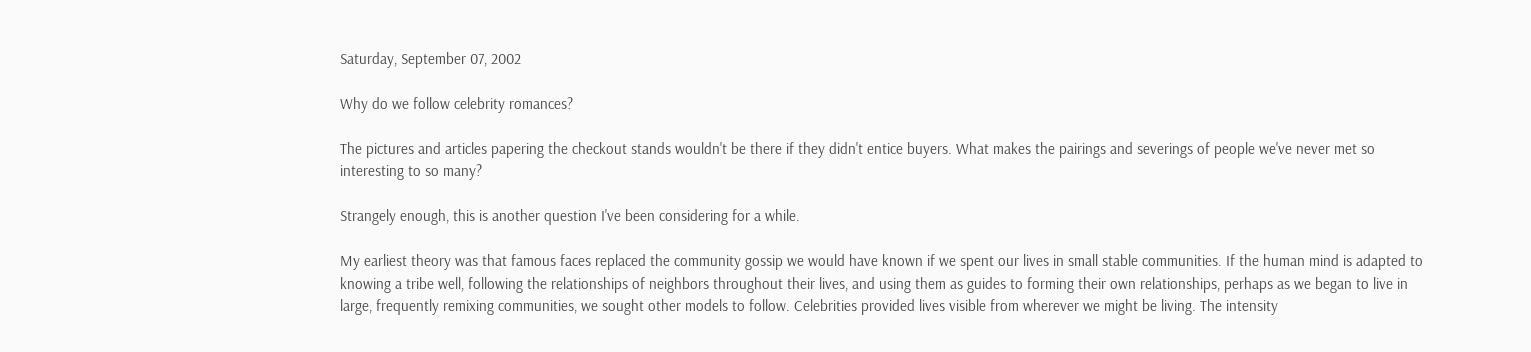Saturday, September 07, 2002

Why do we follow celebrity romances?

The pictures and articles papering the checkout stands wouldn't be there if they didn't entice buyers. What makes the pairings and severings of people we've never met so interesting to so many?

Strangely enough, this is another question I've been considering for a while.

My earliest theory was that famous faces replaced the community gossip we would have known if we spent our lives in small stable communities. If the human mind is adapted to knowing a tribe well, following the relationships of neighbors throughout their lives, and using them as guides to forming their own relationships, perhaps as we began to live in large, frequently remixing communities, we sought other models to follow. Celebrities provided lives visible from wherever we might be living. The intensity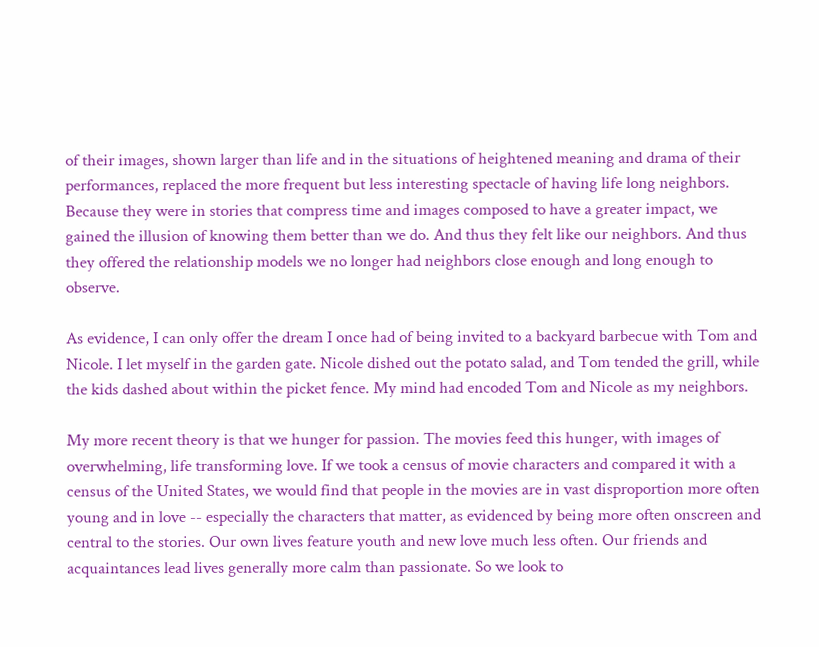of their images, shown larger than life and in the situations of heightened meaning and drama of their performances, replaced the more frequent but less interesting spectacle of having life long neighbors. Because they were in stories that compress time and images composed to have a greater impact, we gained the illusion of knowing them better than we do. And thus they felt like our neighbors. And thus they offered the relationship models we no longer had neighbors close enough and long enough to observe.

As evidence, I can only offer the dream I once had of being invited to a backyard barbecue with Tom and Nicole. I let myself in the garden gate. Nicole dished out the potato salad, and Tom tended the grill, while the kids dashed about within the picket fence. My mind had encoded Tom and Nicole as my neighbors.

My more recent theory is that we hunger for passion. The movies feed this hunger, with images of overwhelming, life transforming love. If we took a census of movie characters and compared it with a census of the United States, we would find that people in the movies are in vast disproportion more often young and in love -- especially the characters that matter, as evidenced by being more often onscreen and central to the stories. Our own lives feature youth and new love much less often. Our friends and acquaintances lead lives generally more calm than passionate. So we look to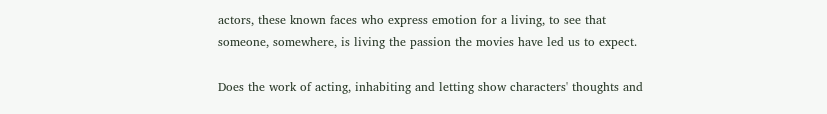actors, these known faces who express emotion for a living, to see that someone, somewhere, is living the passion the movies have led us to expect.

Does the work of acting, inhabiting and letting show characters' thoughts and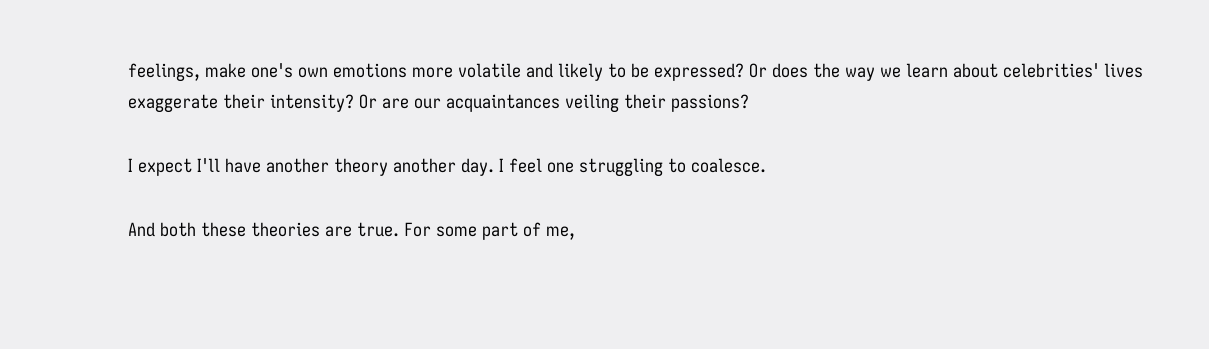feelings, make one's own emotions more volatile and likely to be expressed? Or does the way we learn about celebrities' lives exaggerate their intensity? Or are our acquaintances veiling their passions?

I expect I'll have another theory another day. I feel one struggling to coalesce.

And both these theories are true. For some part of me,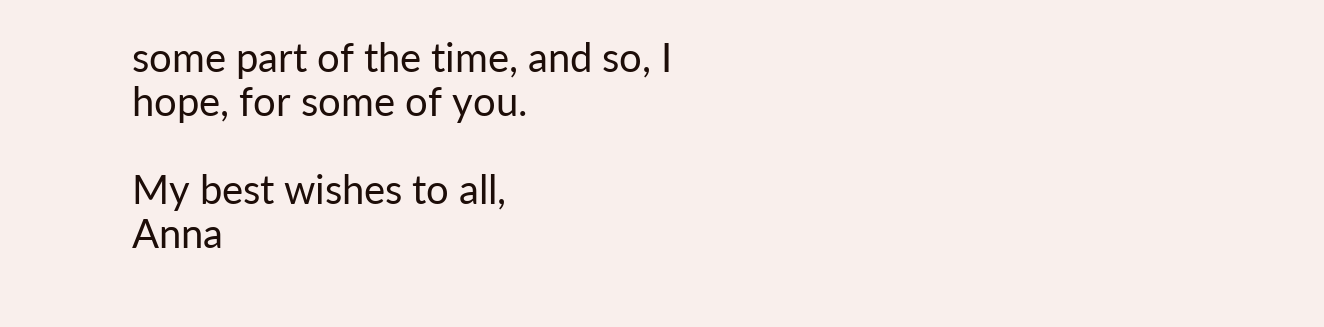some part of the time, and so, I hope, for some of you.

My best wishes to all,
Anna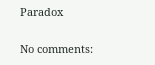Paradox

No comments: